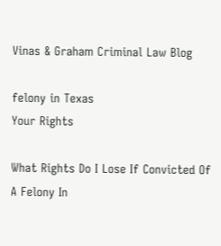Vinas & Graham Criminal Law Blog

felony in Texas
Your Rights

What Rights Do I Lose If Convicted Of A Felony In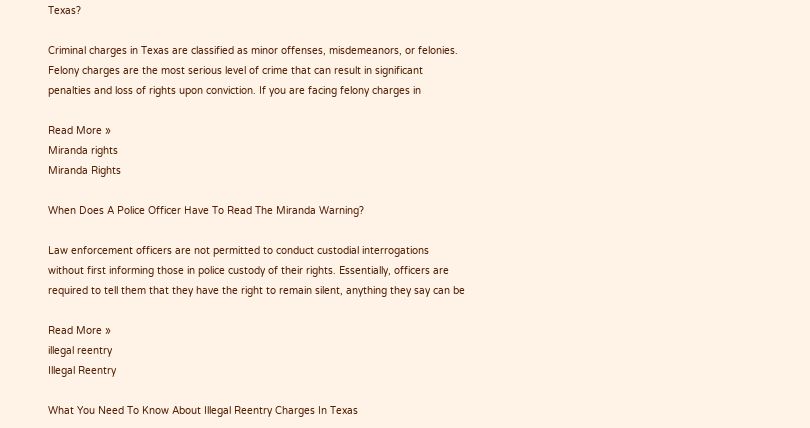Texas?

Criminal charges in Texas are classified as minor offenses, misdemeanors, or felonies. Felony charges are the most serious level of crime that can result in significant penalties and loss of rights upon conviction. If you are facing felony charges in

Read More »
Miranda rights
Miranda Rights

When Does A Police Officer Have To Read The Miranda Warning?

Law enforcement officers are not permitted to conduct custodial interrogations without first informing those in police custody of their rights. Essentially, officers are required to tell them that they have the right to remain silent, anything they say can be

Read More »
illegal reentry
Illegal Reentry

What You Need To Know About Illegal Reentry Charges In Texas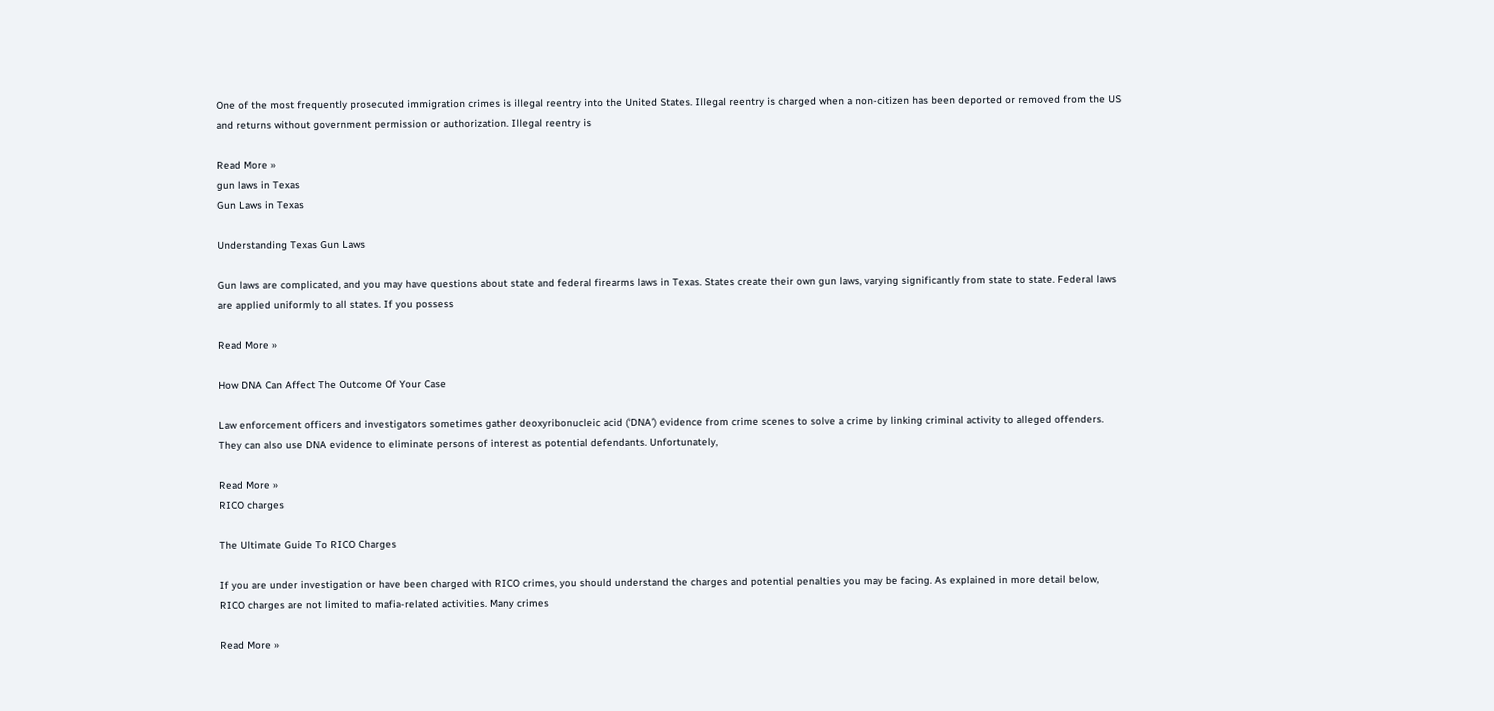One of the most frequently prosecuted immigration crimes is illegal reentry into the United States. Illegal reentry is charged when a non-citizen has been deported or removed from the US and returns without government permission or authorization. Illegal reentry is

Read More »
gun laws in Texas
Gun Laws in Texas

Understanding Texas Gun Laws

Gun laws are complicated, and you may have questions about state and federal firearms laws in Texas. States create their own gun laws, varying significantly from state to state. Federal laws are applied uniformly to all states. If you possess

Read More »

How DNA Can Affect The Outcome Of Your Case

Law enforcement officers and investigators sometimes gather deoxyribonucleic acid (‘DNA’) evidence from crime scenes to solve a crime by linking criminal activity to alleged offenders. They can also use DNA evidence to eliminate persons of interest as potential defendants. Unfortunately,

Read More »
RICO charges

The Ultimate Guide To RICO Charges

If you are under investigation or have been charged with RICO crimes, you should understand the charges and potential penalties you may be facing. As explained in more detail below, RICO charges are not limited to mafia-related activities. Many crimes

Read More »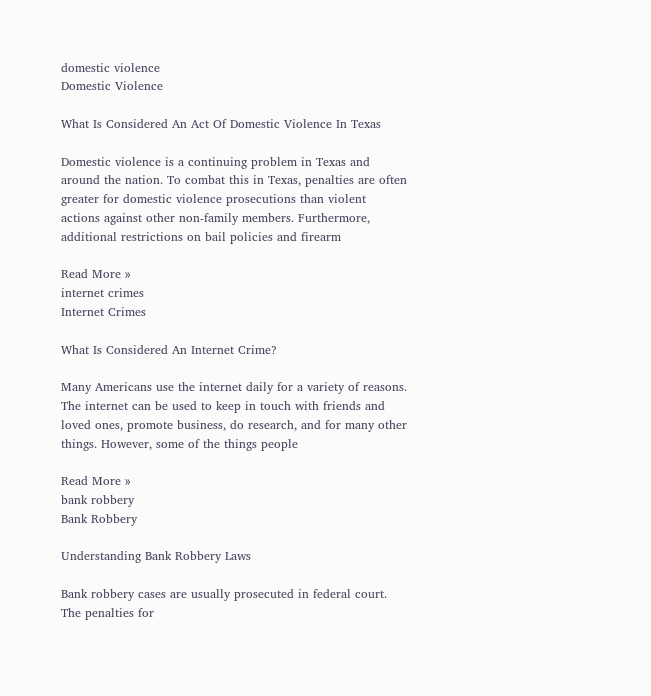domestic violence
Domestic Violence

What Is Considered An Act Of Domestic Violence In Texas

Domestic violence is a continuing problem in Texas and around the nation. To combat this in Texas, penalties are often greater for domestic violence prosecutions than violent actions against other non-family members. Furthermore, additional restrictions on bail policies and firearm

Read More »
internet crimes
Internet Crimes

What Is Considered An Internet Crime?

Many Americans use the internet daily for a variety of reasons. The internet can be used to keep in touch with friends and loved ones, promote business, do research, and for many other things. However, some of the things people

Read More »
bank robbery
Bank Robbery

Understanding Bank Robbery Laws

Bank robbery cases are usually prosecuted in federal court. The penalties for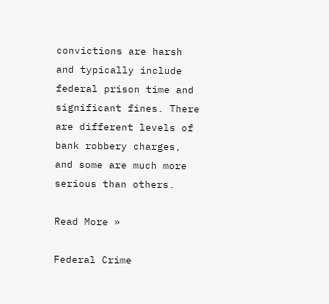convictions are harsh and typically include federal prison time and significant fines. There are different levels of bank robbery charges, and some are much more serious than others.

Read More »

Federal Crime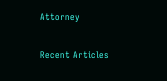Attorney

Recent Articles